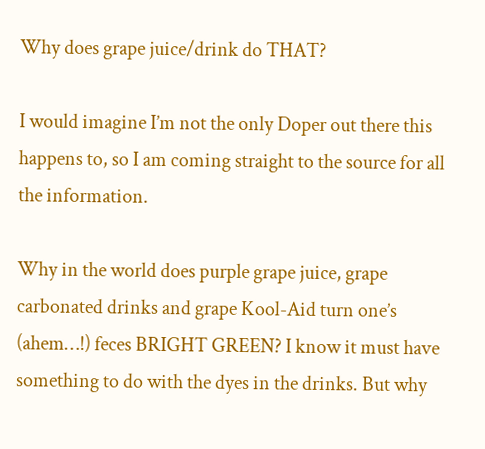Why does grape juice/drink do THAT?

I would imagine I’m not the only Doper out there this happens to, so I am coming straight to the source for all the information.

Why in the world does purple grape juice, grape carbonated drinks and grape Kool-Aid turn one’s (ahem…!) feces BRIGHT GREEN? I know it must have something to do with the dyes in the drinks. But why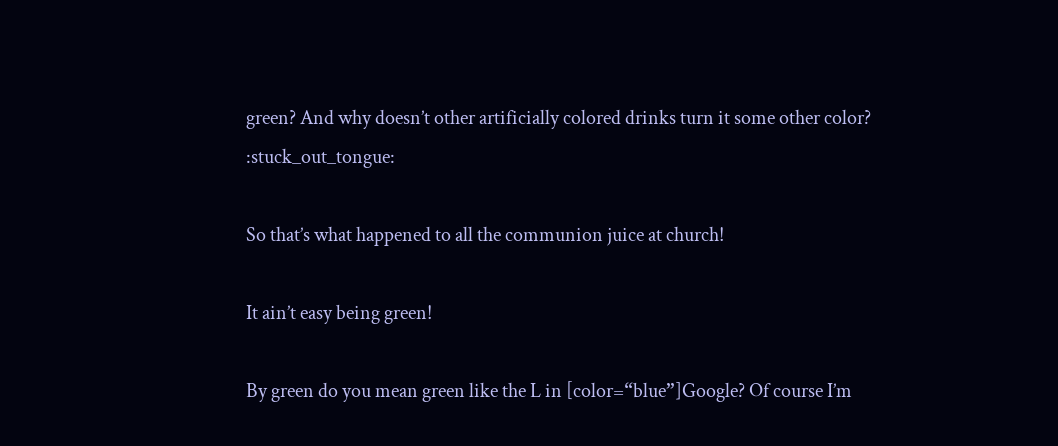green? And why doesn’t other artificially colored drinks turn it some other color? :stuck_out_tongue:

So that’s what happened to all the communion juice at church!

It ain’t easy being green!

By green do you mean green like the L in [color=“blue”]Google? Of course I’m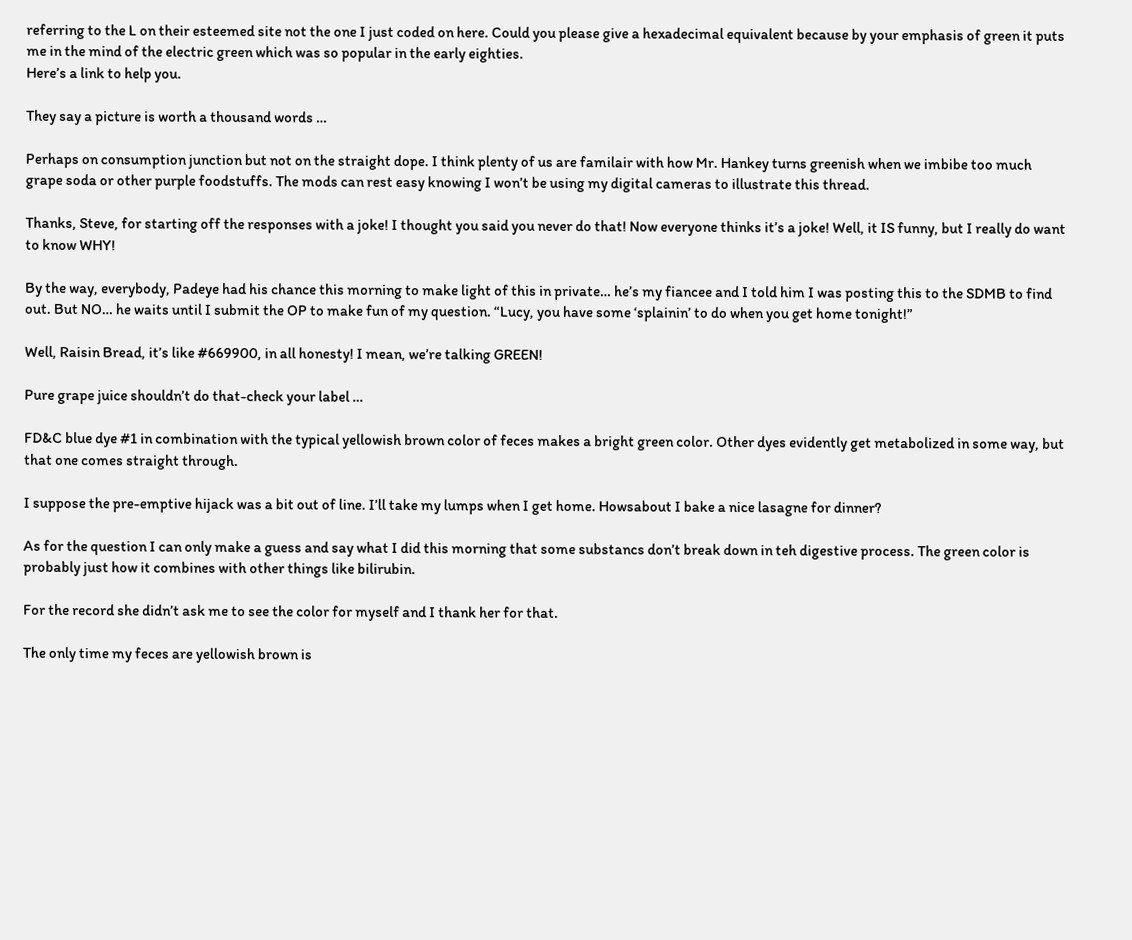referring to the L on their esteemed site not the one I just coded on here. Could you please give a hexadecimal equivalent because by your emphasis of green it puts me in the mind of the electric green which was so popular in the early eighties.
Here’s a link to help you.

They say a picture is worth a thousand words …

Perhaps on consumption junction but not on the straight dope. I think plenty of us are familair with how Mr. Hankey turns greenish when we imbibe too much grape soda or other purple foodstuffs. The mods can rest easy knowing I won’t be using my digital cameras to illustrate this thread.

Thanks, Steve, for starting off the responses with a joke! I thought you said you never do that! Now everyone thinks it’s a joke! Well, it IS funny, but I really do want to know WHY!

By the way, everybody, Padeye had his chance this morning to make light of this in private… he’s my fiancee and I told him I was posting this to the SDMB to find out. But NO… he waits until I submit the OP to make fun of my question. “Lucy, you have some ‘splainin’ to do when you get home tonight!”

Well, Raisin Bread, it’s like #669900, in all honesty! I mean, we’re talking GREEN!

Pure grape juice shouldn’t do that-check your label …

FD&C blue dye #1 in combination with the typical yellowish brown color of feces makes a bright green color. Other dyes evidently get metabolized in some way, but that one comes straight through.

I suppose the pre-emptive hijack was a bit out of line. I’ll take my lumps when I get home. Howsabout I bake a nice lasagne for dinner?

As for the question I can only make a guess and say what I did this morning that some substancs don’t break down in teh digestive process. The green color is probably just how it combines with other things like bilirubin.

For the record she didn’t ask me to see the color for myself and I thank her for that.

The only time my feces are yellowish brown is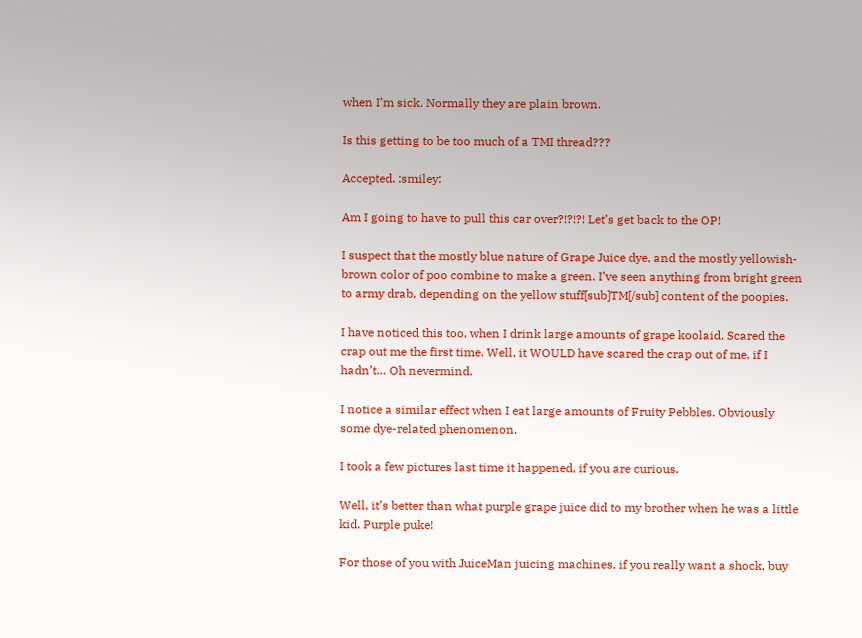when I’m sick. Normally they are plain brown.

Is this getting to be too much of a TMI thread???

Accepted. :smiley:

Am I going to have to pull this car over?!?!?! Let’s get back to the OP!

I suspect that the mostly blue nature of Grape Juice dye, and the mostly yellowish-brown color of poo combine to make a green. I’ve seen anything from bright green to army drab, depending on the yellow stuff[sub]TM[/sub] content of the poopies.

I have noticed this too, when I drink large amounts of grape koolaid. Scared the crap out me the first time. Well, it WOULD have scared the crap out of me, if I hadn’t… Oh nevermind.

I notice a similar effect when I eat large amounts of Fruity Pebbles. Obviously some dye-related phenomenon.

I took a few pictures last time it happened, if you are curious.

Well, it’s better than what purple grape juice did to my brother when he was a little kid. Purple puke!

For those of you with JuiceMan juicing machines, if you really want a shock, buy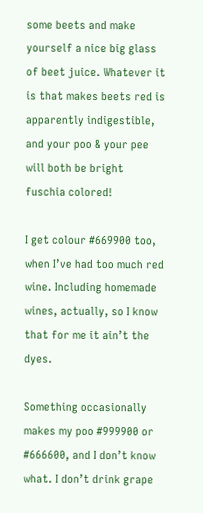some beets and make yourself a nice big glass of beet juice. Whatever it is that makes beets red is apparently indigestible, and your poo & your pee will both be bright fuschia colored!

I get colour #669900 too, when I’ve had too much red wine. Including homemade wines, actually, so I know that for me it ain’t the dyes.

Something occasionally makes my poo #999900 or #666600, and I don’t know what. I don’t drink grape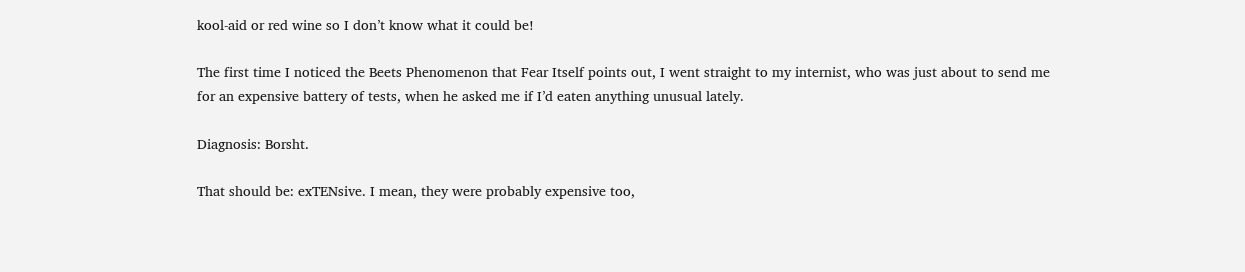kool-aid or red wine so I don’t know what it could be!

The first time I noticed the Beets Phenomenon that Fear Itself points out, I went straight to my internist, who was just about to send me for an expensive battery of tests, when he asked me if I’d eaten anything unusual lately.

Diagnosis: Borsht.

That should be: exTENsive. I mean, they were probably expensive too,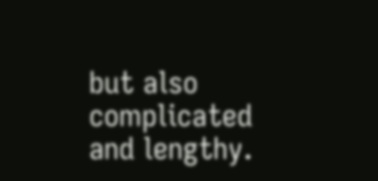but also complicated and lengthy.